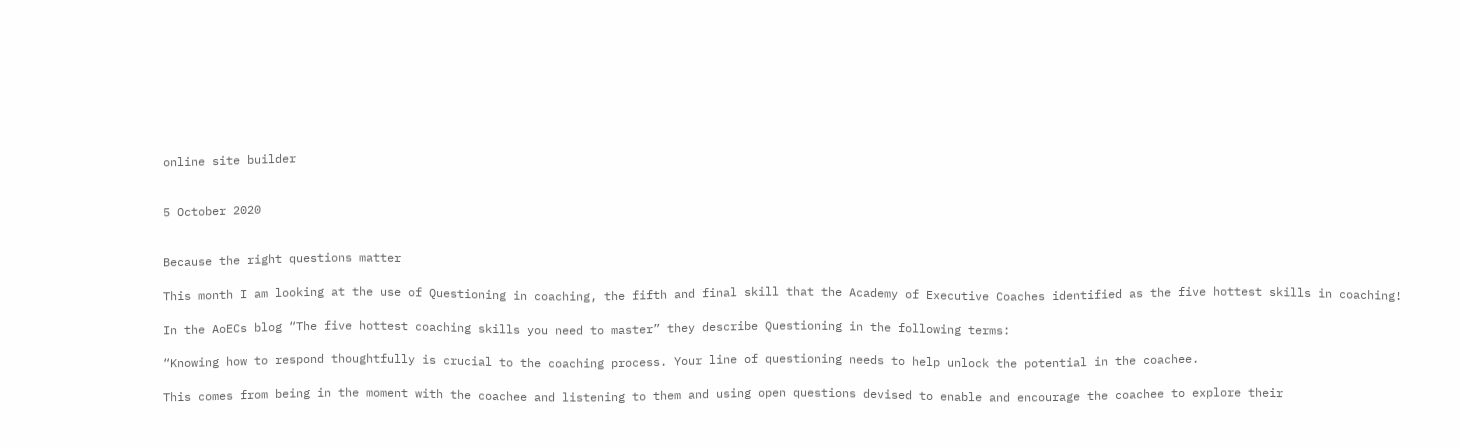online site builder


5 October 2020


Because the right questions matter

This month I am looking at the use of Questioning in coaching, the fifth and final skill that the Academy of Executive Coaches identified as the five hottest skills in coaching!

In the AoECs blog “The five hottest coaching skills you need to master” they describe Questioning in the following terms:

“Knowing how to respond thoughtfully is crucial to the coaching process. Your line of questioning needs to help unlock the potential in the coachee.

This comes from being in the moment with the coachee and listening to them and using open questions devised to enable and encourage the coachee to explore their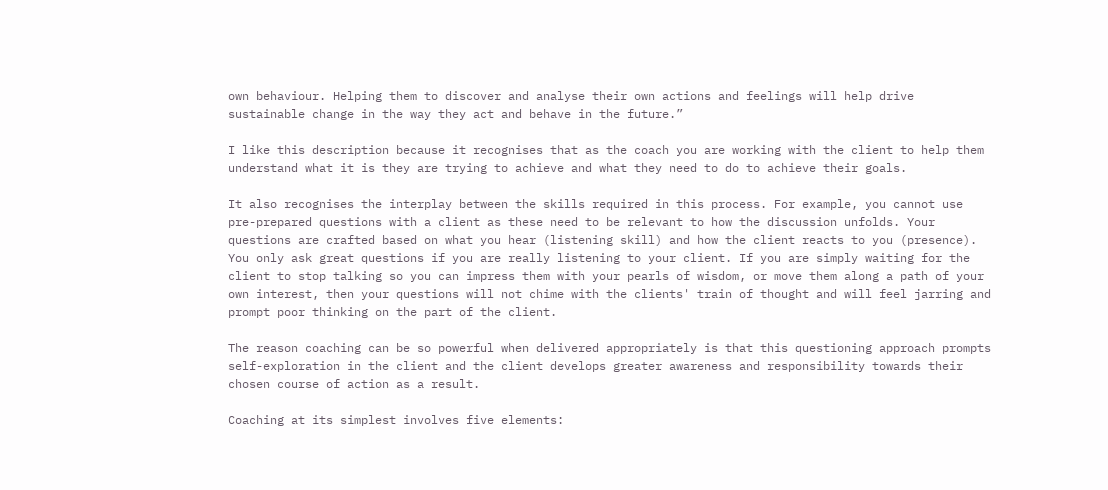own behaviour. Helping them to discover and analyse their own actions and feelings will help drive sustainable change in the way they act and behave in the future.”

I like this description because it recognises that as the coach you are working with the client to help them understand what it is they are trying to achieve and what they need to do to achieve their goals.

It also recognises the interplay between the skills required in this process. For example, you cannot use pre-prepared questions with a client as these need to be relevant to how the discussion unfolds. Your questions are crafted based on what you hear (listening skill) and how the client reacts to you (presence). You only ask great questions if you are really listening to your client. If you are simply waiting for the client to stop talking so you can impress them with your pearls of wisdom, or move them along a path of your own interest, then your questions will not chime with the clients' train of thought and will feel jarring and prompt poor thinking on the part of the client.

The reason coaching can be so powerful when delivered appropriately is that this questioning approach prompts self-exploration in the client and the client develops greater awareness and responsibility towards their chosen course of action as a result.

Coaching at its simplest involves five elements: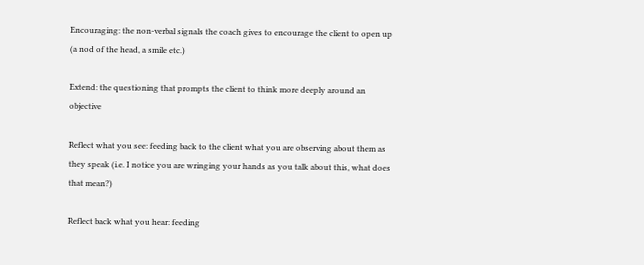Encouraging: the non-verbal signals the coach gives to encourage the client to open up (a nod of the head, a smile etc.)

Extend: the questioning that prompts the client to think more deeply around an objective

Reflect what you see: feeding back to the client what you are observing about them as they speak (i.e. I notice you are wringing your hands as you talk about this, what does that mean?)

Reflect back what you hear: feeding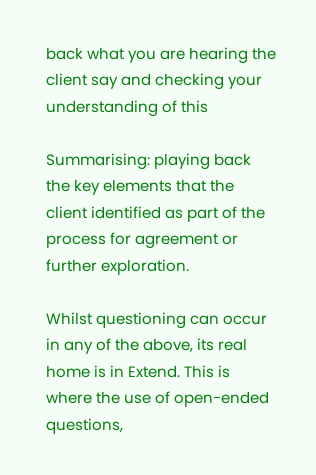back what you are hearing the client say and checking your understanding of this

Summarising: playing back the key elements that the client identified as part of the process for agreement or further exploration.

Whilst questioning can occur in any of the above, its real home is in Extend. This is where the use of open-ended questions,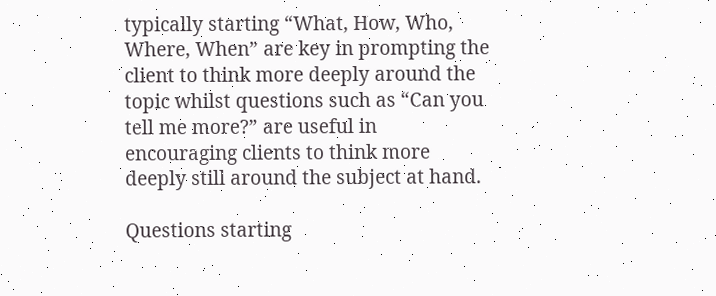typically starting “What, How, Who, Where, When” are key in prompting the client to think more deeply around the topic whilst questions such as “Can you tell me more?” are useful in encouraging clients to think more deeply still around the subject at hand.

Questions starting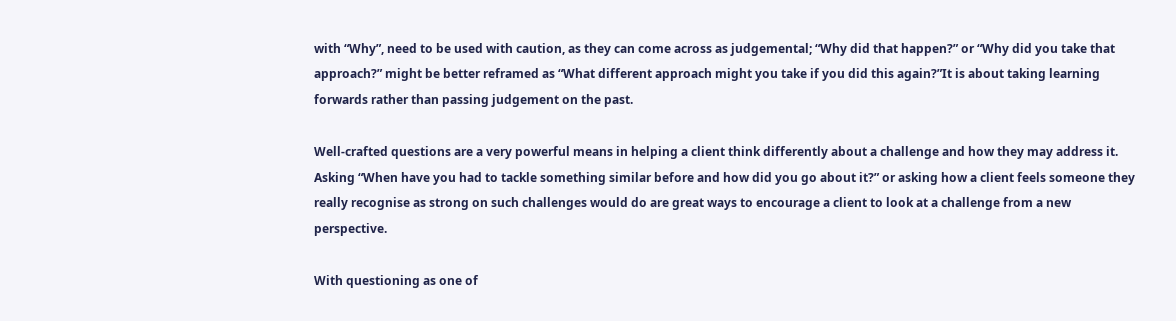with “Why”, need to be used with caution, as they can come across as judgemental; “Why did that happen?” or “Why did you take that approach?” might be better reframed as “What different approach might you take if you did this again?”It is about taking learning forwards rather than passing judgement on the past.

Well-crafted questions are a very powerful means in helping a client think differently about a challenge and how they may address it. Asking “When have you had to tackle something similar before and how did you go about it?” or asking how a client feels someone they really recognise as strong on such challenges would do are great ways to encourage a client to look at a challenge from a new perspective.

With questioning as one of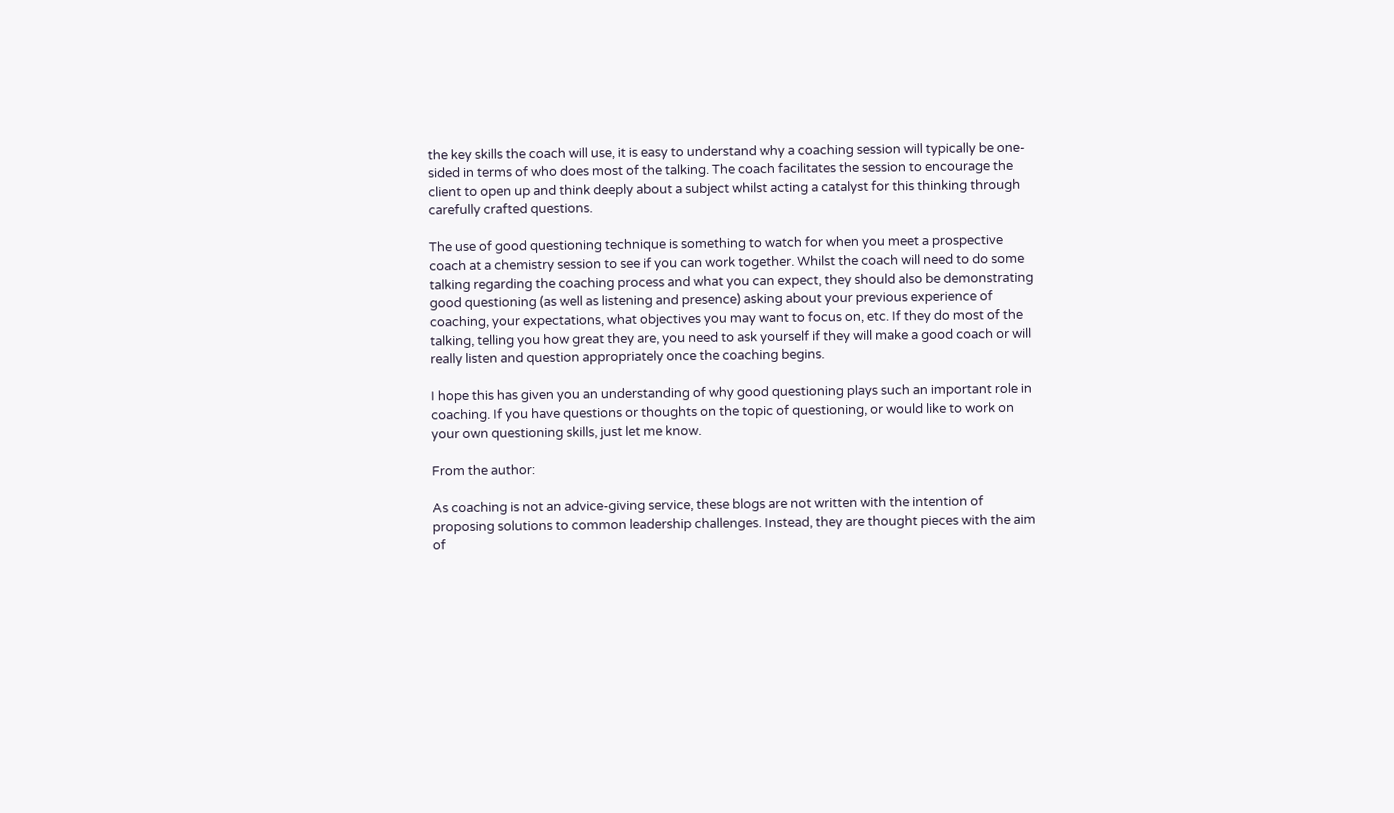the key skills the coach will use, it is easy to understand why a coaching session will typically be one-sided in terms of who does most of the talking. The coach facilitates the session to encourage the client to open up and think deeply about a subject whilst acting a catalyst for this thinking through carefully crafted questions.

The use of good questioning technique is something to watch for when you meet a prospective coach at a chemistry session to see if you can work together. Whilst the coach will need to do some talking regarding the coaching process and what you can expect, they should also be demonstrating good questioning (as well as listening and presence) asking about your previous experience of coaching, your expectations, what objectives you may want to focus on, etc. If they do most of the talking, telling you how great they are, you need to ask yourself if they will make a good coach or will really listen and question appropriately once the coaching begins.

I hope this has given you an understanding of why good questioning plays such an important role in coaching. If you have questions or thoughts on the topic of questioning, or would like to work on your own questioning skills, just let me know.

From the author:

As coaching is not an advice-giving service, these blogs are not written with the intention of proposing solutions to common leadership challenges. Instead, they are thought pieces with the aim of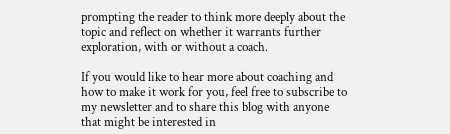prompting the reader to think more deeply about the topic and reflect on whether it warrants further exploration, with or without a coach.

If you would like to hear more about coaching and how to make it work for you, feel free to subscribe to my newsletter and to share this blog with anyone that might be interested in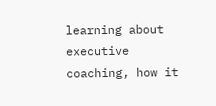learning about executive coaching, how it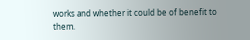works and whether it could be of benefit to them.